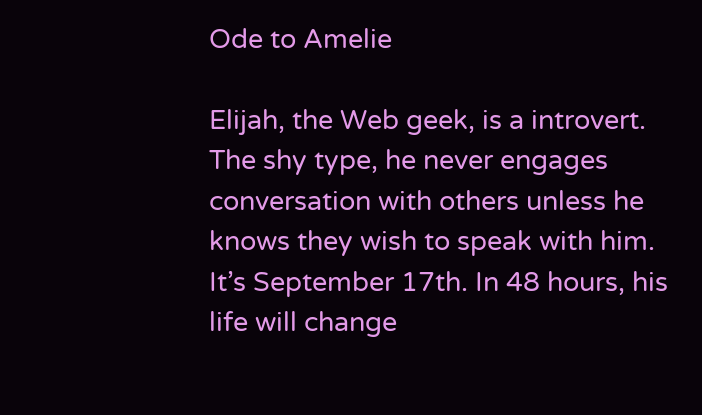Ode to Amelie

Elijah, the Web geek, is a introvert. The shy type, he never engages conversation with others unless he knows they wish to speak with him. It’s September 17th. In 48 hours, his life will change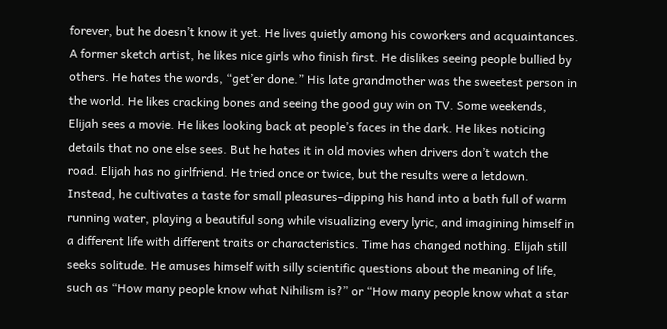forever, but he doesn’t know it yet. He lives quietly among his coworkers and acquaintances. A former sketch artist, he likes nice girls who finish first. He dislikes seeing people bullied by others. He hates the words, “get’er done.” His late grandmother was the sweetest person in the world. He likes cracking bones and seeing the good guy win on TV. Some weekends, Elijah sees a movie. He likes looking back at people’s faces in the dark. He likes noticing details that no one else sees. But he hates it in old movies when drivers don’t watch the road. Elijah has no girlfriend. He tried once or twice, but the results were a letdown. Instead, he cultivates a taste for small pleasures–dipping his hand into a bath full of warm running water, playing a beautiful song while visualizing every lyric, and imagining himself in a different life with different traits or characteristics. Time has changed nothing. Elijah still seeks solitude. He amuses himself with silly scientific questions about the meaning of life, such as “How many people know what Nihilism is?” or “How many people know what a star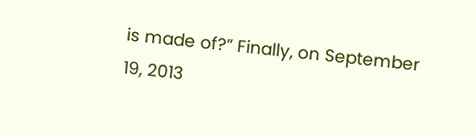is made of?” Finally, on September 19, 2013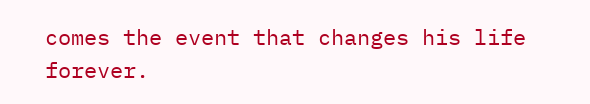comes the event that changes his life forever.